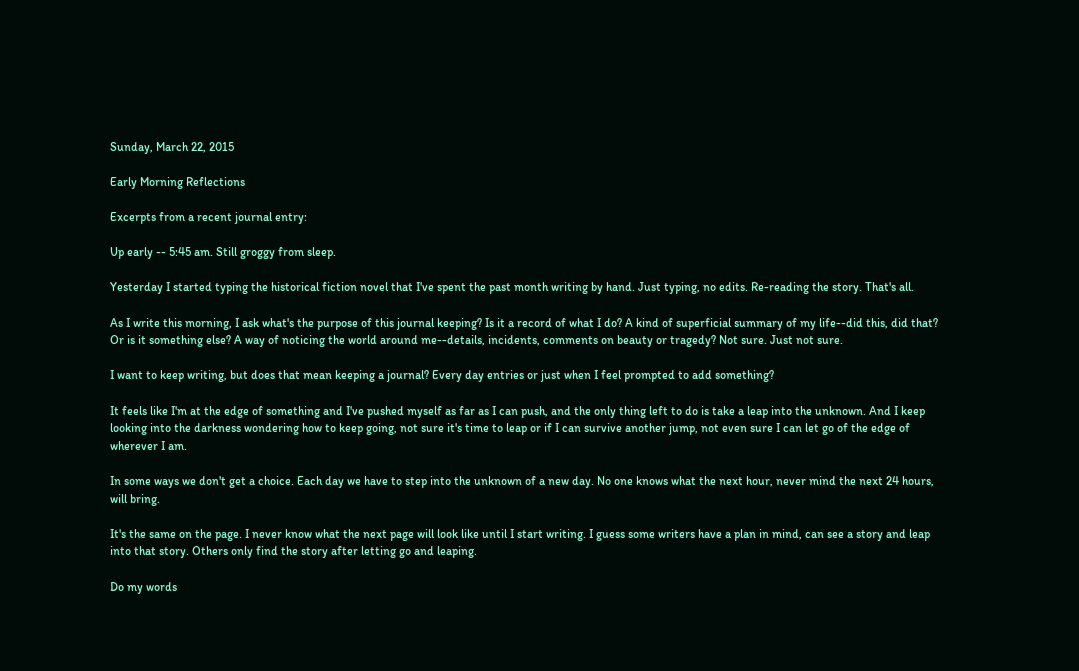Sunday, March 22, 2015

Early Morning Reflections

Excerpts from a recent journal entry:

Up early -- 5:45 am. Still groggy from sleep.

Yesterday I started typing the historical fiction novel that I've spent the past month writing by hand. Just typing, no edits. Re-reading the story. That's all.

As I write this morning, I ask what's the purpose of this journal keeping? Is it a record of what I do? A kind of superficial summary of my life--did this, did that? Or is it something else? A way of noticing the world around me--details, incidents, comments on beauty or tragedy? Not sure. Just not sure.

I want to keep writing, but does that mean keeping a journal? Every day entries or just when I feel prompted to add something?

It feels like I'm at the edge of something and I've pushed myself as far as I can push, and the only thing left to do is take a leap into the unknown. And I keep looking into the darkness wondering how to keep going, not sure it's time to leap or if I can survive another jump, not even sure I can let go of the edge of wherever I am.

In some ways we don't get a choice. Each day we have to step into the unknown of a new day. No one knows what the next hour, never mind the next 24 hours, will bring.

It's the same on the page. I never know what the next page will look like until I start writing. I guess some writers have a plan in mind, can see a story and leap into that story. Others only find the story after letting go and leaping.

Do my words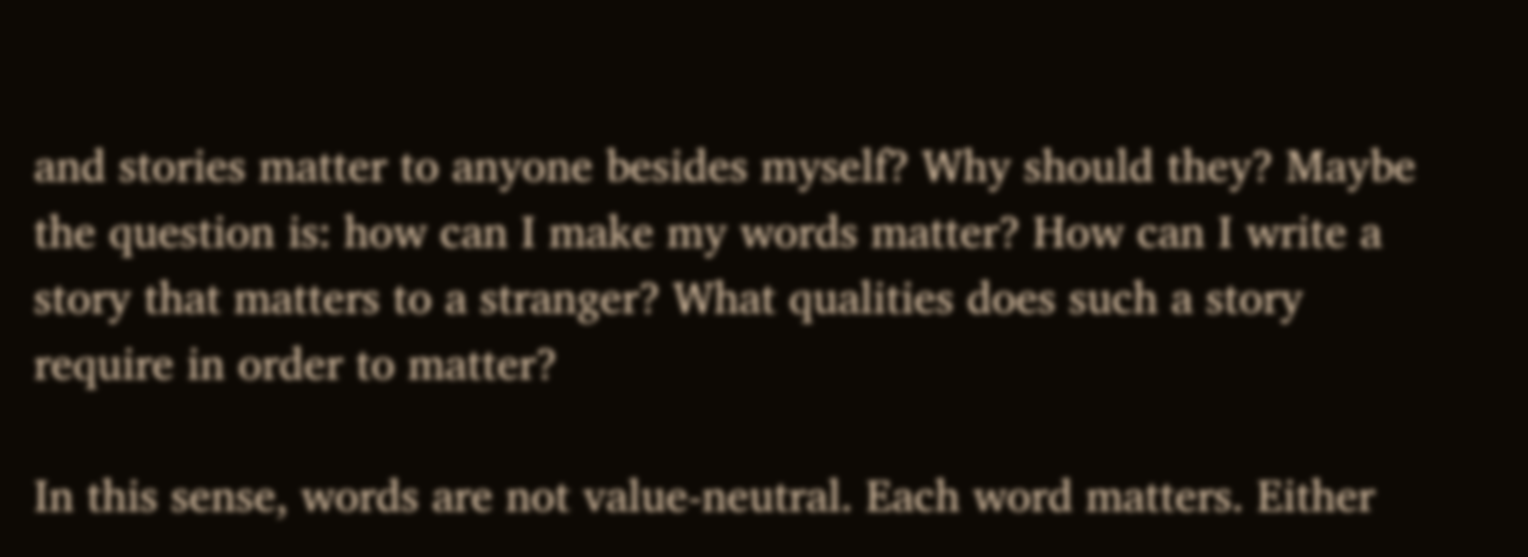and stories matter to anyone besides myself? Why should they? Maybe the question is: how can I make my words matter? How can I write a story that matters to a stranger? What qualities does such a story require in order to matter?

In this sense, words are not value-neutral. Each word matters. Either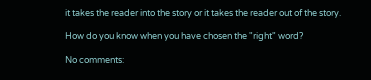it takes the reader into the story or it takes the reader out of the story.

How do you know when you have chosen the "right" word?

No comments: